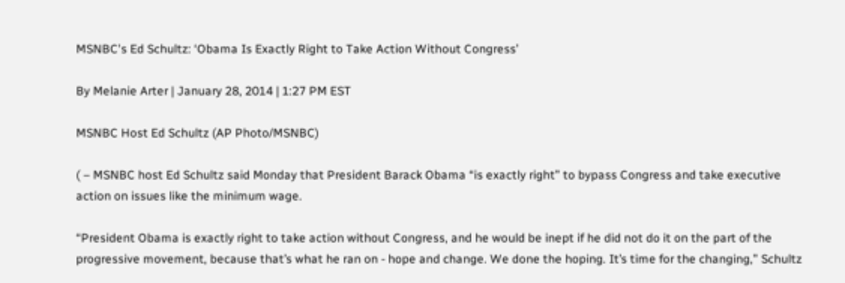MSNBC's Ed Schultz: ‘Obama Is Exactly Right to Take Action Without Congress’

By Melanie Arter | January 28, 2014 | 1:27 PM EST

MSNBC Host Ed Schultz (AP Photo/MSNBC)

( – MSNBC host Ed Schultz said Monday that President Barack Obama “is exactly right” to bypass Congress and take executive action on issues like the minimum wage.

“President Obama is exactly right to take action without Congress, and he would be inept if he did not do it on the part of the progressive movement, because that’s what he ran on - hope and change. We done the hoping. It’s time for the changing,” Schultz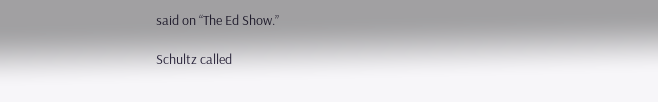said on “The Ed Show.”

Schultz called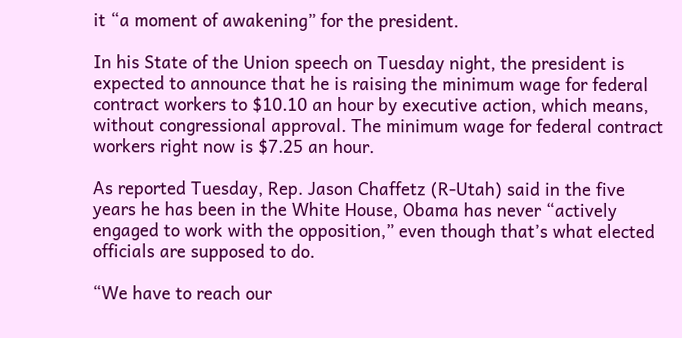it “a moment of awakening” for the president.

In his State of the Union speech on Tuesday night, the president is expected to announce that he is raising the minimum wage for federal contract workers to $10.10 an hour by executive action, which means, without congressional approval. The minimum wage for federal contract workers right now is $7.25 an hour.

As reported Tuesday, Rep. Jason Chaffetz (R-Utah) said in the five years he has been in the White House, Obama has never “actively engaged to work with the opposition,” even though that’s what elected officials are supposed to do.

“We have to reach our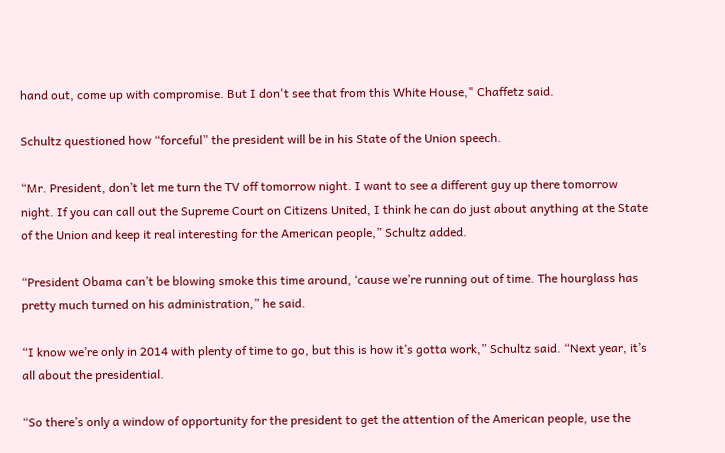hand out, come up with compromise. But I don't see that from this White House," Chaffetz said.

Schultz questioned how “forceful” the president will be in his State of the Union speech.

“Mr. President, don’t let me turn the TV off tomorrow night. I want to see a different guy up there tomorrow night. If you can call out the Supreme Court on Citizens United, I think he can do just about anything at the State of the Union and keep it real interesting for the American people,” Schultz added.

“President Obama can’t be blowing smoke this time around, ‘cause we’re running out of time. The hourglass has pretty much turned on his administration,” he said.

“I know we’re only in 2014 with plenty of time to go, but this is how it’s gotta work,” Schultz said. “Next year, it’s all about the presidential.

“So there’s only a window of opportunity for the president to get the attention of the American people, use the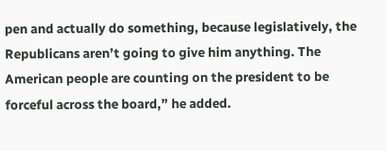pen and actually do something, because legislatively, the Republicans aren’t going to give him anything. The American people are counting on the president to be forceful across the board,” he added.